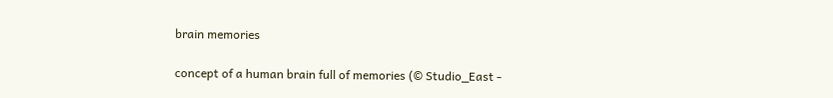brain memories

concept of a human brain full of memories (© Studio_East -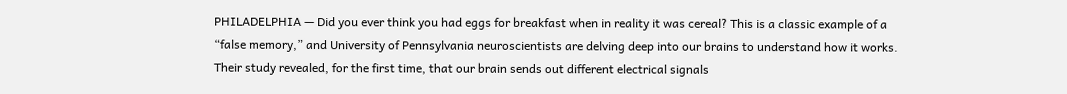PHILADELPHIA — Did you ever think you had eggs for breakfast when in reality it was cereal? This is a classic example of a “false memory,” and University of Pennsylvania neuroscientists are delving deep into our brains to understand how it works. Their study revealed, for the first time, that our brain sends out different electrical signals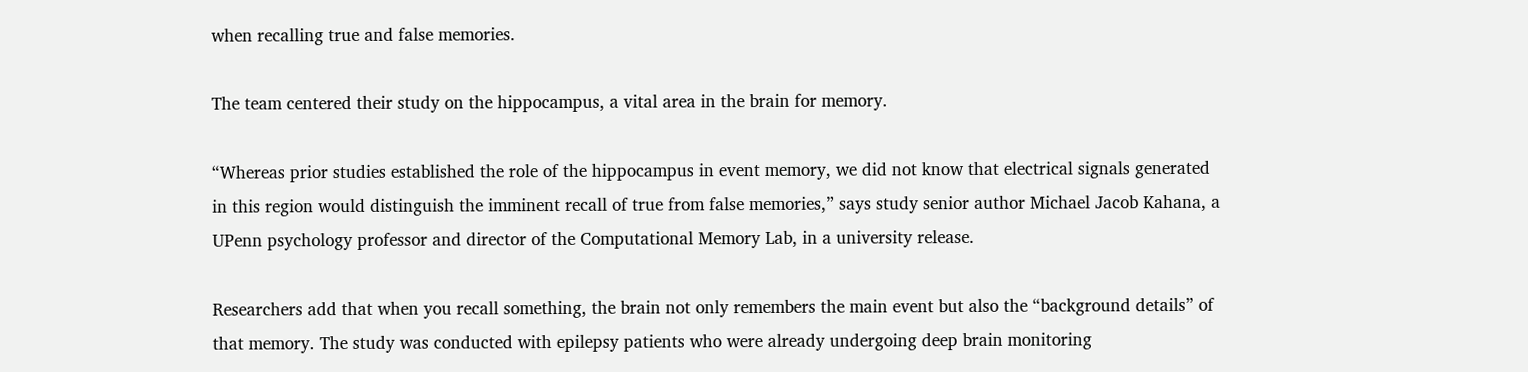when recalling true and false memories.

The team centered their study on the hippocampus, a vital area in the brain for memory.

“Whereas prior studies established the role of the hippocampus in event memory, we did not know that electrical signals generated in this region would distinguish the imminent recall of true from false memories,” says study senior author Michael Jacob Kahana, a UPenn psychology professor and director of the Computational Memory Lab, in a university release.

Researchers add that when you recall something, the brain not only remembers the main event but also the “background details” of that memory. The study was conducted with epilepsy patients who were already undergoing deep brain monitoring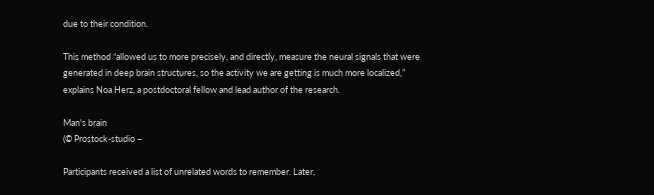due to their condition.

This method “allowed us to more precisely, and directly, measure the neural signals that were generated in deep brain structures, so the activity we are getting is much more localized,” explains Noa Herz, a postdoctoral fellow and lead author of the research.

Man's brain
(© Prostock-studio –

Participants received a list of unrelated words to remember. Later,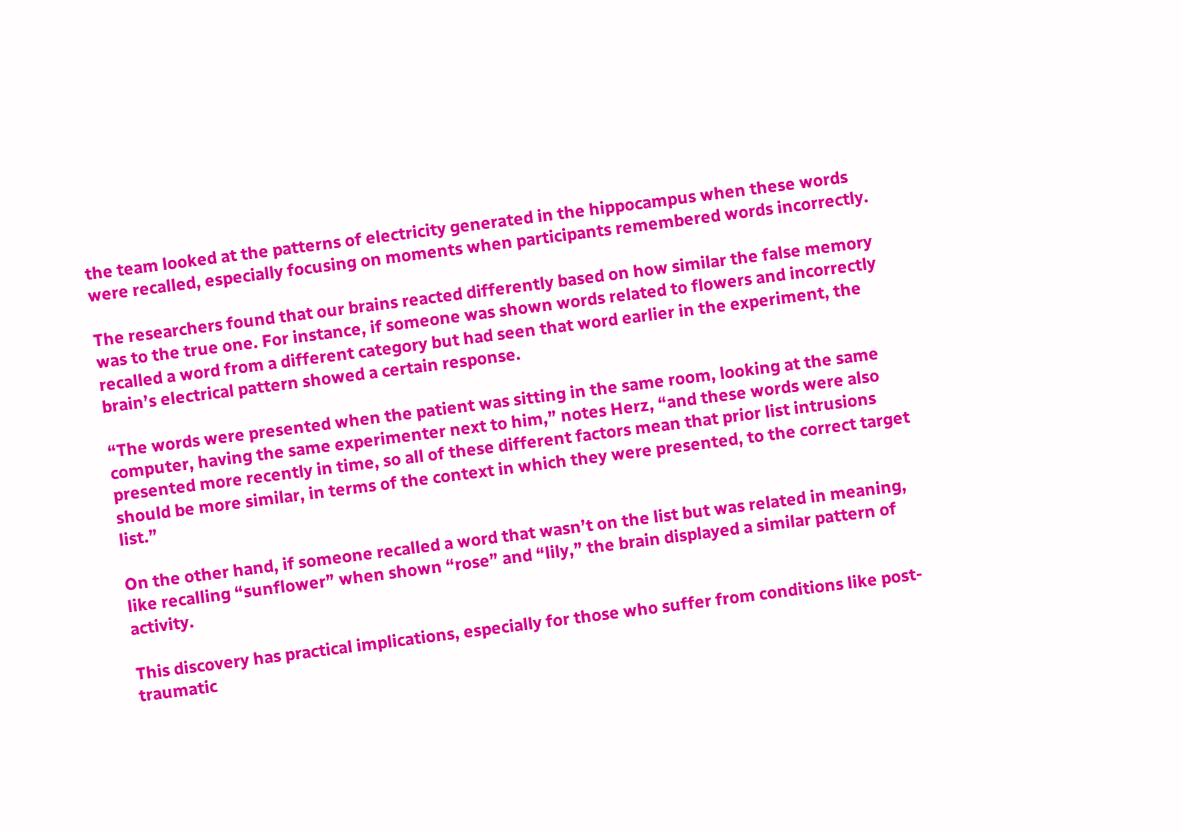the team looked at the patterns of electricity generated in the hippocampus when these words were recalled, especially focusing on moments when participants remembered words incorrectly.

The researchers found that our brains reacted differently based on how similar the false memory was to the true one. For instance, if someone was shown words related to flowers and incorrectly recalled a word from a different category but had seen that word earlier in the experiment, the brain’s electrical pattern showed a certain response.

“The words were presented when the patient was sitting in the same room, looking at the same computer, having the same experimenter next to him,” notes Herz, “and these words were also presented more recently in time, so all of these different factors mean that prior list intrusions should be more similar, in terms of the context in which they were presented, to the correct target list.”

On the other hand, if someone recalled a word that wasn’t on the list but was related in meaning, like recalling “sunflower” when shown “rose” and “lily,” the brain displayed a similar pattern of activity.

This discovery has practical implications, especially for those who suffer from conditions like post-traumatic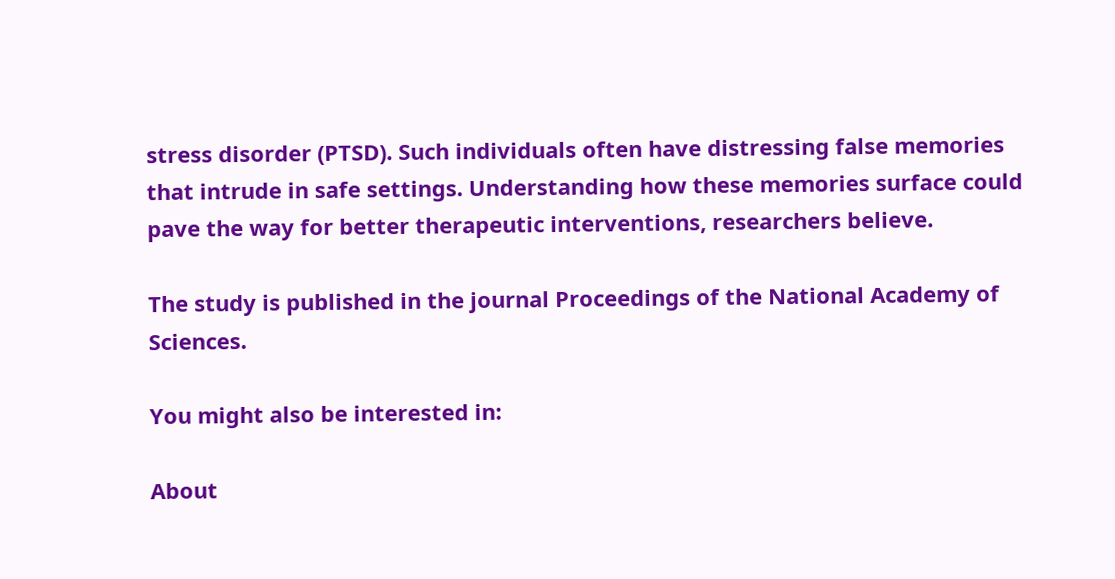stress disorder (PTSD). Such individuals often have distressing false memories that intrude in safe settings. Understanding how these memories surface could pave the way for better therapeutic interventions, researchers believe.

The study is published in the journal Proceedings of the National Academy of Sciences.

You might also be interested in:

About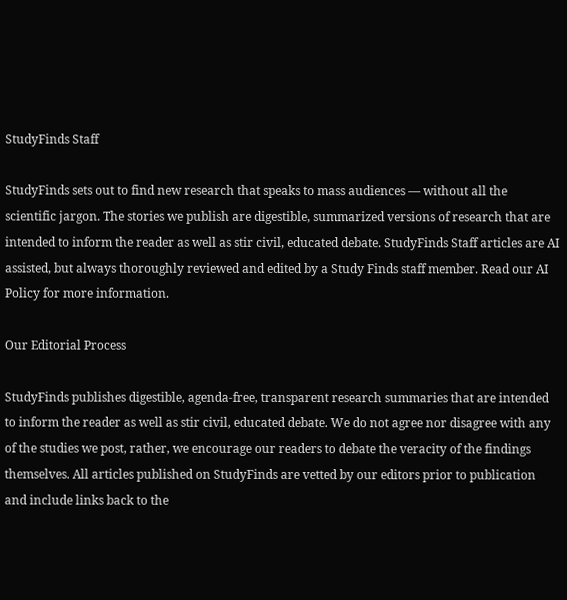StudyFinds Staff

StudyFinds sets out to find new research that speaks to mass audiences — without all the scientific jargon. The stories we publish are digestible, summarized versions of research that are intended to inform the reader as well as stir civil, educated debate. StudyFinds Staff articles are AI assisted, but always thoroughly reviewed and edited by a Study Finds staff member. Read our AI Policy for more information.

Our Editorial Process

StudyFinds publishes digestible, agenda-free, transparent research summaries that are intended to inform the reader as well as stir civil, educated debate. We do not agree nor disagree with any of the studies we post, rather, we encourage our readers to debate the veracity of the findings themselves. All articles published on StudyFinds are vetted by our editors prior to publication and include links back to the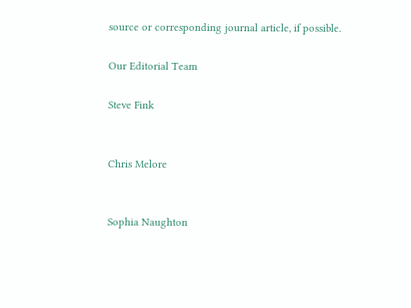source or corresponding journal article, if possible.

Our Editorial Team

Steve Fink


Chris Melore


Sophia Naughton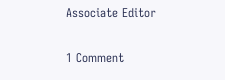Associate Editor

1 Comment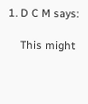1. D C M says:

    This might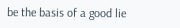be the basis of a good lie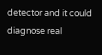detector and it could diagnose real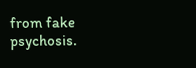from fake psychosis.